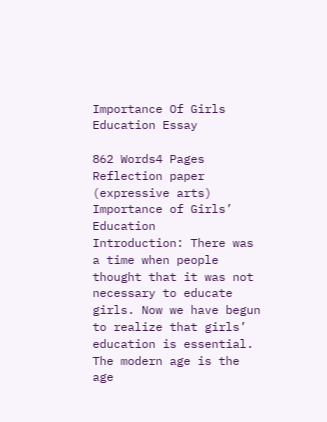Importance Of Girls Education Essay

862 Words4 Pages
Reflection paper (expressive arts)
Importance of Girls’ Education
Introduction: There was a time when people thought that it was not necessary to educate girls. Now we have begun to realize that girls’ education is essential. The modern age is the age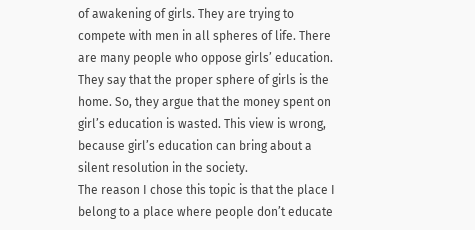of awakening of girls. They are trying to compete with men in all spheres of life. There are many people who oppose girls’ education. They say that the proper sphere of girls is the home. So, they argue that the money spent on girl’s education is wasted. This view is wrong, because girl’s education can bring about a silent resolution in the society.
The reason I chose this topic is that the place I belong to a place where people don’t educate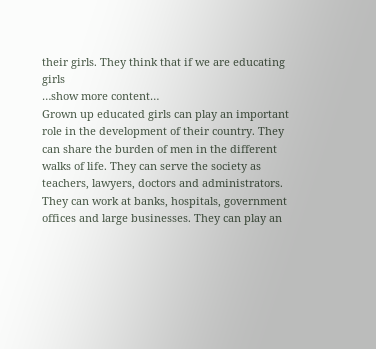their girls. They think that if we are educating girls
…show more content…
Grown up educated girls can play an important role in the development of their country. They can share the burden of men in the different walks of life. They can serve the society as teachers, lawyers, doctors and administrators. They can work at banks, hospitals, government offices and large businesses. They can play an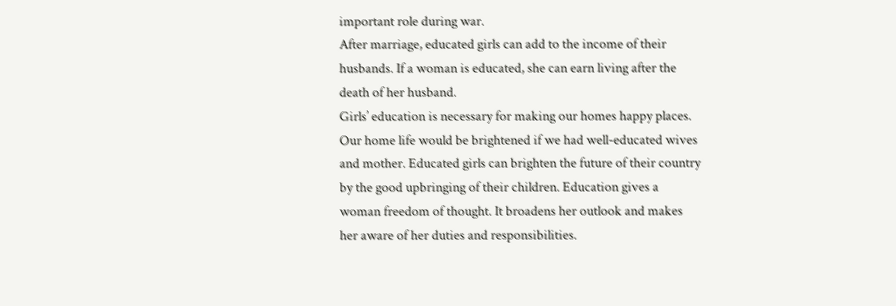important role during war.
After marriage, educated girls can add to the income of their husbands. If a woman is educated, she can earn living after the death of her husband.
Girls’ education is necessary for making our homes happy places. Our home life would be brightened if we had well-educated wives and mother. Educated girls can brighten the future of their country by the good upbringing of their children. Education gives a woman freedom of thought. It broadens her outlook and makes her aware of her duties and responsibilities.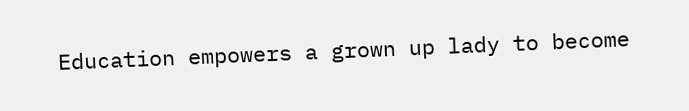Education empowers a grown up lady to become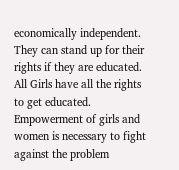economically independent. They can stand up for their rights if they are educated. All Girls have all the rights to get educated. Empowerment of girls and women is necessary to fight against the problem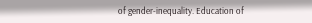of gender-inequality. Education of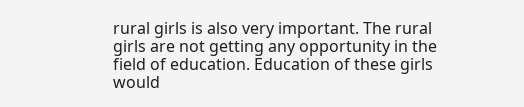rural girls is also very important. The rural girls are not getting any opportunity in the field of education. Education of these girls would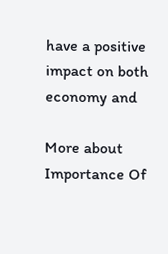have a positive impact on both economy and

More about Importance Of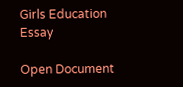Girls Education Essay

Open Document